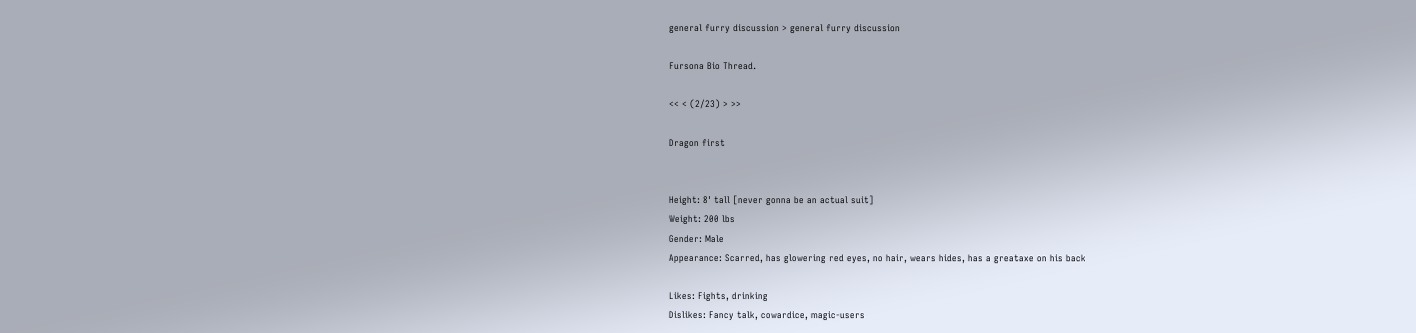general furry discussion > general furry discussion

Fursona Bio Thread.

<< < (2/23) > >>

Dragon first


Height: 8' tall [never gonna be an actual suit]
Weight: 200 lbs
Gender: Male
Appearance: Scarred, has glowering red eyes, no hair, wears hides, has a greataxe on his back

Likes: Fights, drinking
Dislikes: Fancy talk, cowardice, magic-users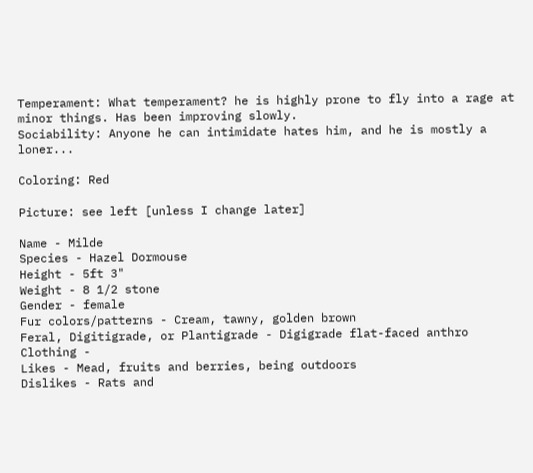Temperament: What temperament? he is highly prone to fly into a rage at minor things. Has been improving slowly.
Sociability: Anyone he can intimidate hates him, and he is mostly a loner...

Coloring: Red

Picture: see left [unless I change later]

Name - Milde
Species - Hazel Dormouse
Height - 5ft 3"
Weight - 8 1/2 stone
Gender - female
Fur colors/patterns - Cream, tawny, golden brown
Feral, Digitigrade, or Plantigrade - Digigrade flat-faced anthro
Clothing -
Likes - Mead, fruits and berries, being outdoors
Dislikes - Rats and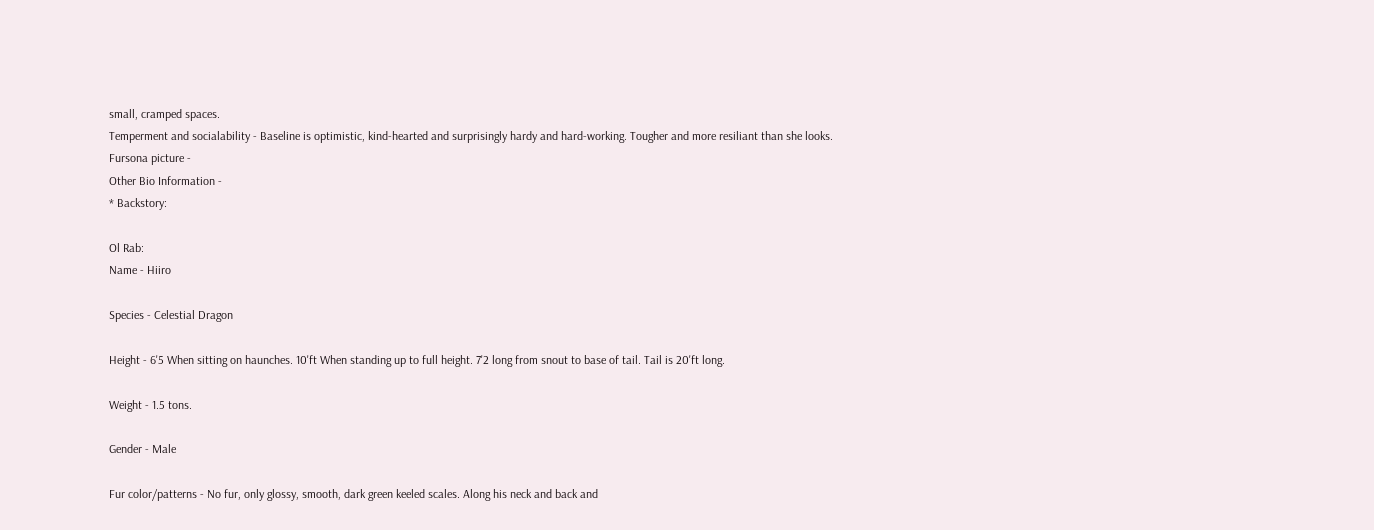small, cramped spaces.
Temperment and socialability - Baseline is optimistic, kind-hearted and surprisingly hardy and hard-working. Tougher and more resiliant than she looks.
Fursona picture -
Other Bio Information -
* Backstory:

Ol Rab:
Name - Hiiro

Species - Celestial Dragon

Height - 6'5 When sitting on haunches. 10'ft When standing up to full height. 7'2 long from snout to base of tail. Tail is 20'ft long.

Weight - 1.5 tons.

Gender - Male

Fur color/patterns - No fur, only glossy, smooth, dark green keeled scales. Along his neck and back and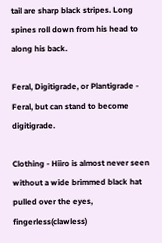tail are sharp black stripes. Long spines roll down from his head to along his back.

Feral, Digitigrade, or Plantigrade - Feral, but can stand to become digitigrade.

Clothing - Hiiro is almost never seen without a wide brimmed black hat pulled over the eyes, fingerless(clawless)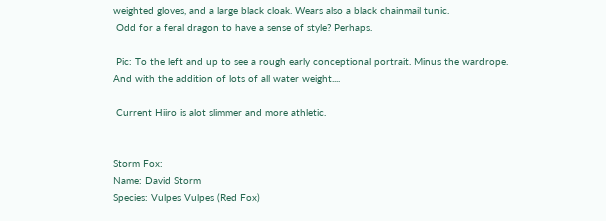weighted gloves, and a large black cloak. Wears also a black chainmail tunic.
 Odd for a feral dragon to have a sense of style? Perhaps.

 Pic: To the left and up to see a rough early conceptional portrait. Minus the wardrope.
And with the addition of lots of all water weight....

 Current Hiiro is alot slimmer and more athletic.


Storm Fox:
Name: David Storm
Species: Vulpes Vulpes (Red Fox)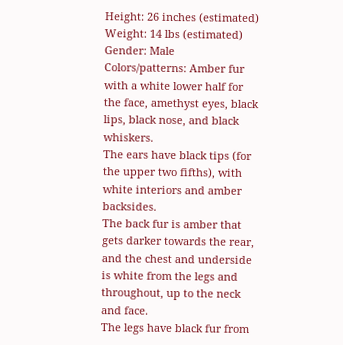Height: 26 inches (estimated)
Weight: 14 lbs (estimated)
Gender: Male
Colors/patterns: Amber fur with a white lower half for the face, amethyst eyes, black lips, black nose, and black whiskers.
The ears have black tips (for the upper two fifths), with white interiors and amber backsides.
The back fur is amber that gets darker towards the rear, and the chest and underside is white from the legs and throughout, up to the neck and face.
The legs have black fur from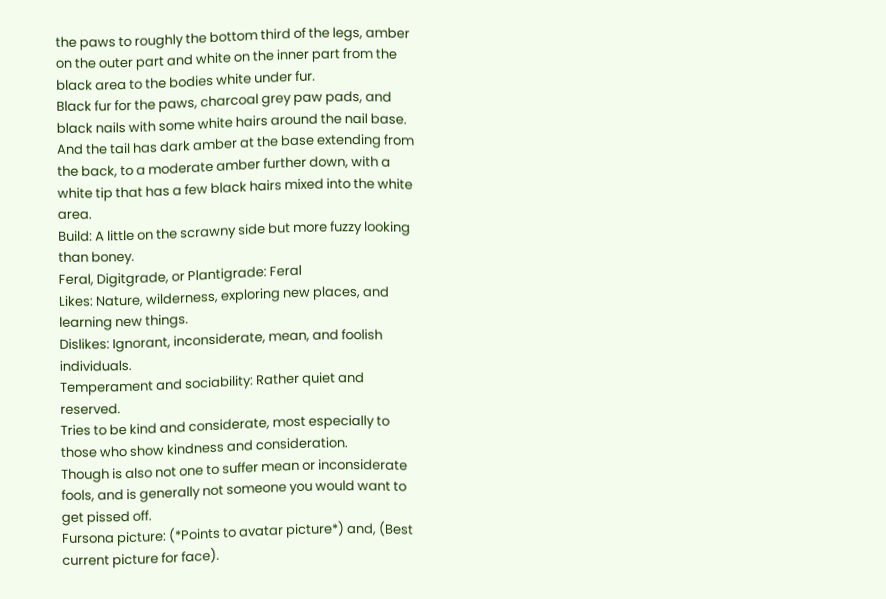the paws to roughly the bottom third of the legs, amber on the outer part and white on the inner part from the black area to the bodies white under fur.
Black fur for the paws, charcoal grey paw pads, and black nails with some white hairs around the nail base.
And the tail has dark amber at the base extending from the back, to a moderate amber further down, with a white tip that has a few black hairs mixed into the white area.
Build: A little on the scrawny side but more fuzzy looking than boney.
Feral, Digitgrade, or Plantigrade: Feral
Likes: Nature, wilderness, exploring new places, and learning new things.
Dislikes: Ignorant, inconsiderate, mean, and foolish individuals.
Temperament and sociability: Rather quiet and reserved.
Tries to be kind and considerate, most especially to those who show kindness and consideration.
Though is also not one to suffer mean or inconsiderate fools, and is generally not someone you would want to get pissed off.
Fursona picture: (*Points to avatar picture*) and, (Best current picture for face).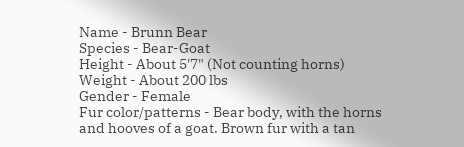Name - Brunn Bear
Species - Bear-Goat
Height - About 5'7" (Not counting horns)
Weight - About 200 lbs
Gender - Female
Fur color/patterns - Bear body, with the horns and hooves of a goat. Brown fur with a tan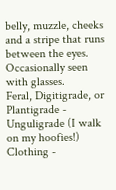belly, muzzle, cheeks and a stripe that runs between the eyes. Occasionally seen with glasses.
Feral, Digitigrade, or Plantigrade - Unguligrade (I walk on my hoofies!)
Clothing -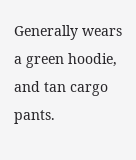Generally wears a green hoodie, and tan cargo pants.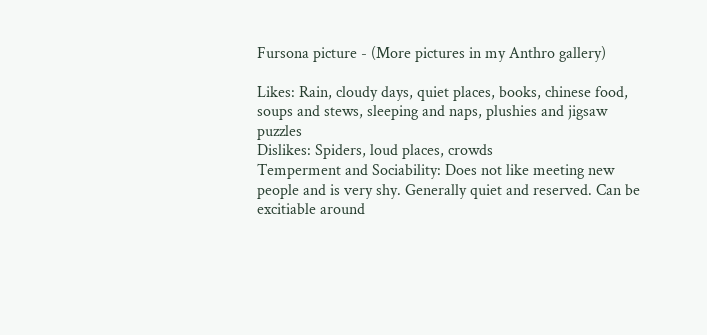Fursona picture - (More pictures in my Anthro gallery)

Likes: Rain, cloudy days, quiet places, books, chinese food, soups and stews, sleeping and naps, plushies and jigsaw puzzles
Dislikes: Spiders, loud places, crowds
Temperment and Sociability: Does not like meeting new people and is very shy. Generally quiet and reserved. Can be excitiable around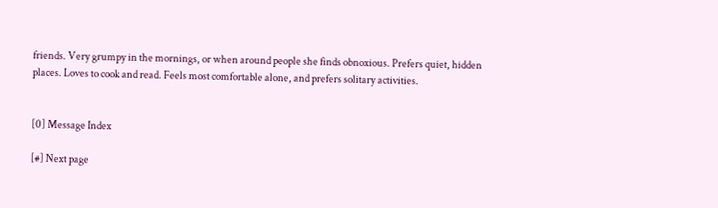friends. Very grumpy in the mornings, or when around people she finds obnoxious. Prefers quiet, hidden places. Loves to cook and read. Feels most comfortable alone, and prefers solitary activities.


[0] Message Index

[#] Next page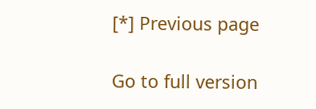[*] Previous page

Go to full version